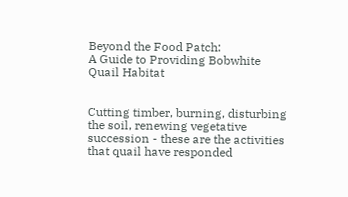Beyond the Food Patch:
A Guide to Providing Bobwhite Quail Habitat


Cutting timber, burning, disturbing the soil, renewing vegetative succession - these are the activities that quail have responded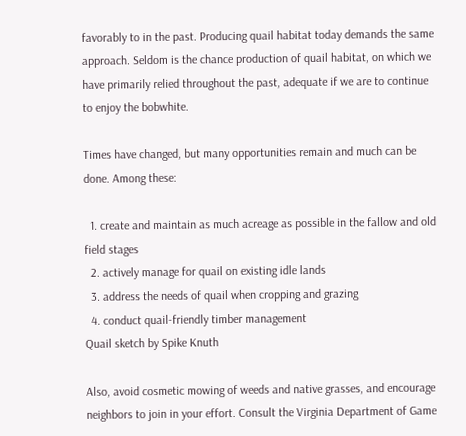favorably to in the past. Producing quail habitat today demands the same approach. Seldom is the chance production of quail habitat, on which we have primarily relied throughout the past, adequate if we are to continue to enjoy the bobwhite.

Times have changed, but many opportunities remain and much can be done. Among these:

  1. create and maintain as much acreage as possible in the fallow and old field stages
  2. actively manage for quail on existing idle lands
  3. address the needs of quail when cropping and grazing
  4. conduct quail-friendly timber management
Quail sketch by Spike Knuth

Also, avoid cosmetic mowing of weeds and native grasses, and encourage neighbors to join in your effort. Consult the Virginia Department of Game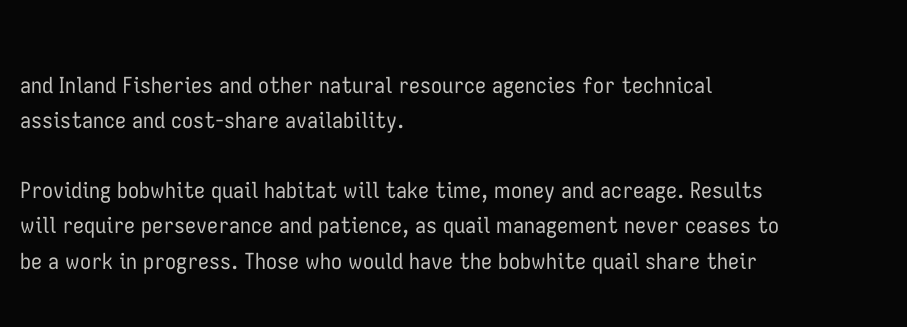and Inland Fisheries and other natural resource agencies for technical assistance and cost-share availability.

Providing bobwhite quail habitat will take time, money and acreage. Results will require perseverance and patience, as quail management never ceases to be a work in progress. Those who would have the bobwhite quail share their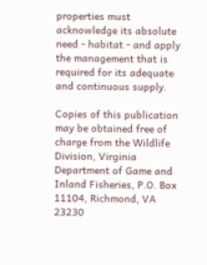properties must acknowledge its absolute need - habitat - and apply the management that is required for its adequate and continuous supply.

Copies of this publication may be obtained free of charge from the Wildlife Division, Virginia Department of Game and Inland Fisheries, P.O. Box 11104, Richmond, VA 23230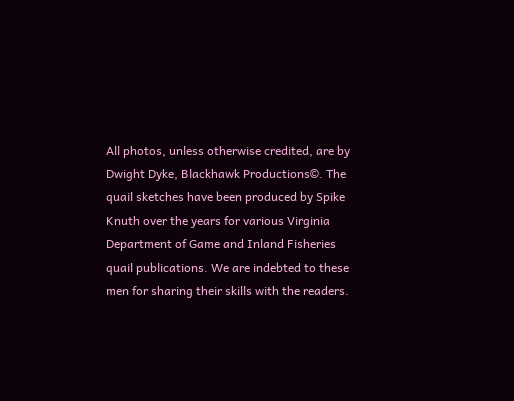All photos, unless otherwise credited, are by Dwight Dyke, Blackhawk Productions©. The quail sketches have been produced by Spike Knuth over the years for various Virginia Department of Game and Inland Fisheries quail publications. We are indebted to these men for sharing their skills with the readers.